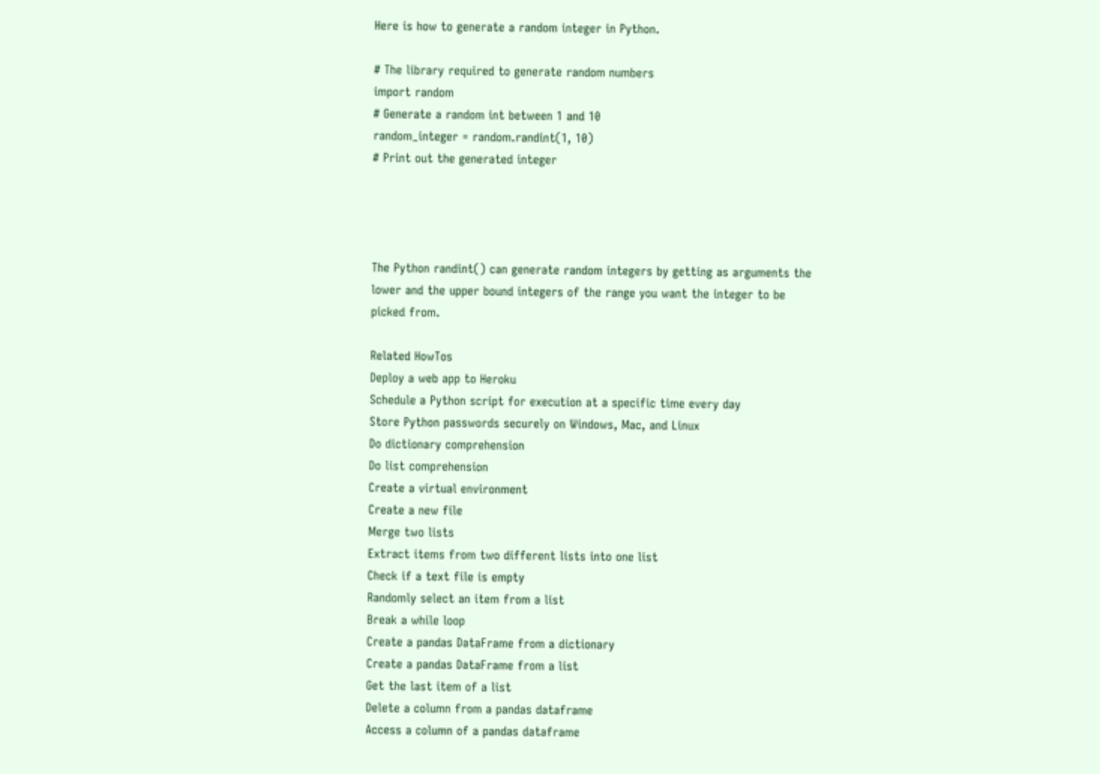Here is how to generate a random integer in Python.

# The library required to generate random numbers
import random
# Generate a random int between 1 and 10
random_integer = random.randint(1, 10)
# Print out the generated integer




The Python randint() can generate random integers by getting as arguments the lower and the upper bound integers of the range you want the integer to be picked from.

Related HowTos
Deploy a web app to Heroku
Schedule a Python script for execution at a specific time every day
Store Python passwords securely on Windows, Mac, and Linux
Do dictionary comprehension
Do list comprehension
Create a virtual environment
Create a new file
Merge two lists
Extract items from two different lists into one list
Check if a text file is empty
Randomly select an item from a list
Break a while loop
Create a pandas DataFrame from a dictionary
Create a pandas DataFrame from a list
Get the last item of a list
Delete a column from a pandas dataframe
Access a column of a pandas dataframe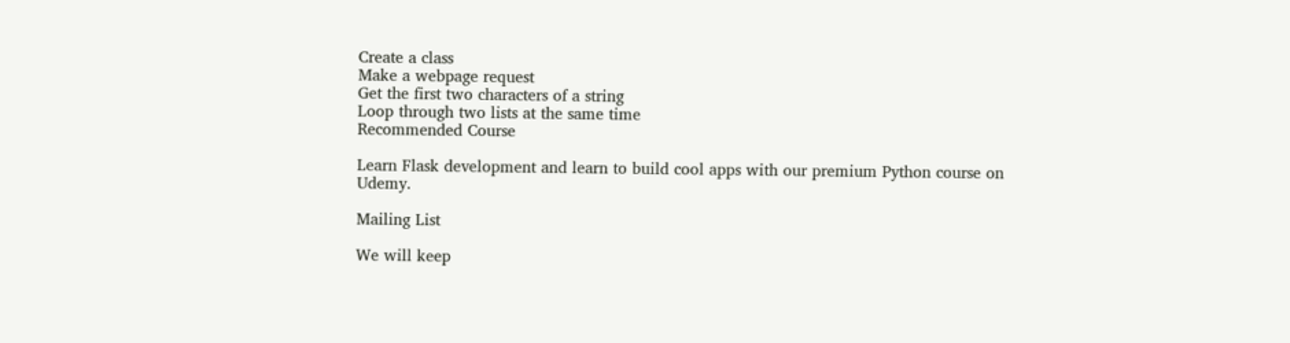Create a class
Make a webpage request
Get the first two characters of a string
Loop through two lists at the same time
Recommended Course

Learn Flask development and learn to build cool apps with our premium Python course on Udemy.

Mailing List

We will keep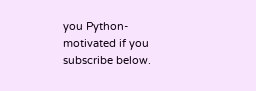you Python-motivated if you subscribe below.